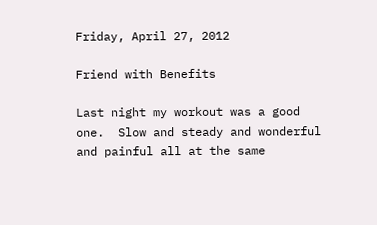Friday, April 27, 2012

Friend with Benefits

Last night my workout was a good one.  Slow and steady and wonderful and painful all at the same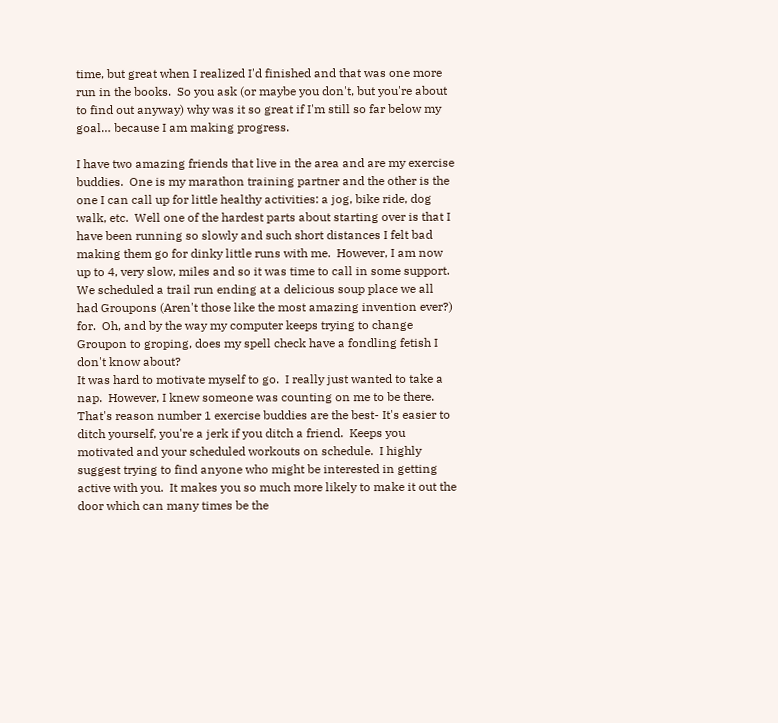time, but great when I realized I'd finished and that was one more run in the books.  So you ask (or maybe you don't, but you're about to find out anyway) why was it so great if I'm still so far below my goal… because I am making progress.

I have two amazing friends that live in the area and are my exercise buddies.  One is my marathon training partner and the other is the one I can call up for little healthy activities: a jog, bike ride, dog walk, etc.  Well one of the hardest parts about starting over is that I have been running so slowly and such short distances I felt bad making them go for dinky little runs with me.  However, I am now up to 4, very slow, miles and so it was time to call in some support.  We scheduled a trail run ending at a delicious soup place we all had Groupons (Aren't those like the most amazing invention ever?) for.  Oh, and by the way my computer keeps trying to change Groupon to groping, does my spell check have a fondling fetish I don't know about?
It was hard to motivate myself to go.  I really just wanted to take a nap.  However, I knew someone was counting on me to be there.  That's reason number 1 exercise buddies are the best- It's easier to ditch yourself, you're a jerk if you ditch a friend.  Keeps you motivated and your scheduled workouts on schedule.  I highly suggest trying to find anyone who might be interested in getting active with you.  It makes you so much more likely to make it out the door which can many times be the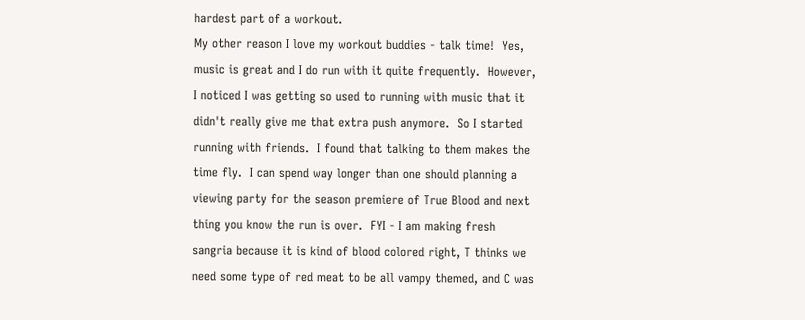hardest part of a workout.
My other reason I love my workout buddies - talk time!  Yes, music is great and I do run with it quite frequently.  However, I noticed I was getting so used to running with music that it didn't really give me that extra push anymore.  So I started running with friends.  I found that talking to them makes the time fly.  I can spend way longer than one should planning a viewing party for the season premiere of True Blood and next thing you know the run is over.  FYI - I am making fresh sangria because it is kind of blood colored right, T thinks we need some type of red meat to be all vampy themed, and C was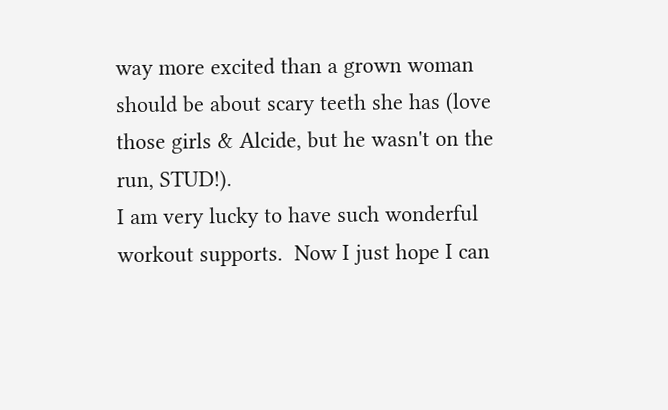way more excited than a grown woman should be about scary teeth she has (love those girls & Alcide, but he wasn't on the run, STUD!).
I am very lucky to have such wonderful workout supports.  Now I just hope I can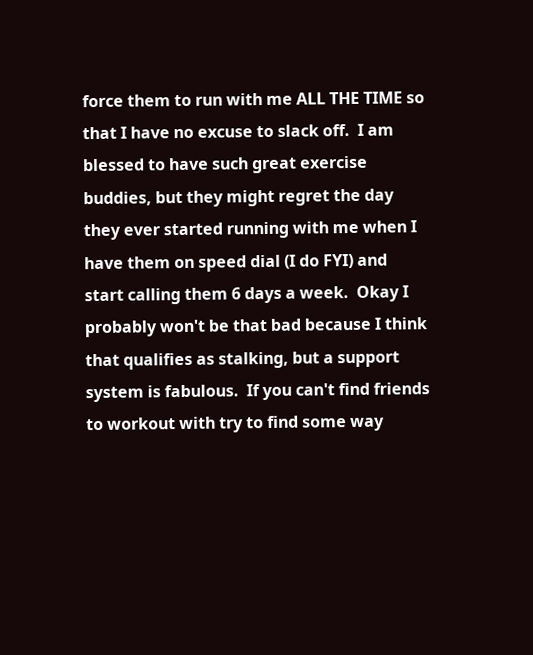force them to run with me ALL THE TIME so that I have no excuse to slack off.  I am blessed to have such great exercise buddies, but they might regret the day they ever started running with me when I have them on speed dial (I do FYI) and start calling them 6 days a week.  Okay I probably won't be that bad because I think that qualifies as stalking, but a support system is fabulous.  If you can't find friends to workout with try to find some way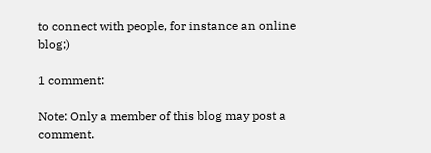to connect with people, for instance an online blog;)

1 comment:

Note: Only a member of this blog may post a comment.